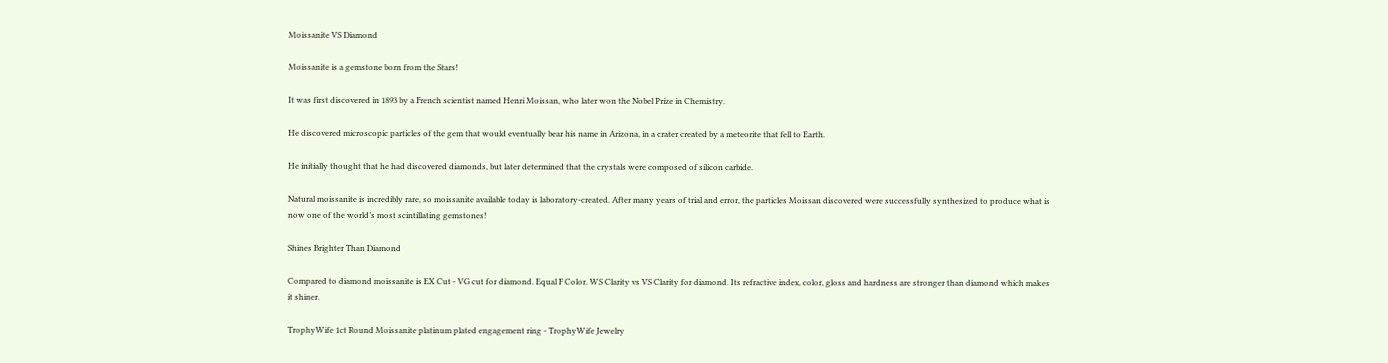Moissanite VS Diamond

Moissanite is a gemstone born from the Stars!

It was first discovered in 1893 by a French scientist named Henri Moissan, who later won the Nobel Prize in Chemistry.

He discovered microscopic particles of the gem that would eventually bear his name in Arizona, in a crater created by a meteorite that fell to Earth.

He initially thought that he had discovered diamonds, but later determined that the crystals were composed of silicon carbide.

Natural moissanite is incredibly rare, so moissanite available today is laboratory-created. After many years of trial and error, the particles Moissan discovered were successfully synthesized to produce what is now one of the world’s most scintillating gemstones!

Shines Brighter Than Diamond

Compared to diamond moissanite is EX Cut - VG cut for diamond. Equal F Color. WS Clarity vs VS Clarity for diamond. Its refractive index, color, gloss and hardness are stronger than diamond which makes it shiner.

TrophyWife 1ct Round Moissanite platinum plated engagement ring - TrophyWife Jewelry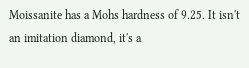Moissanite has a Mohs hardness of 9.25. It isn't an imitation diamond, it's a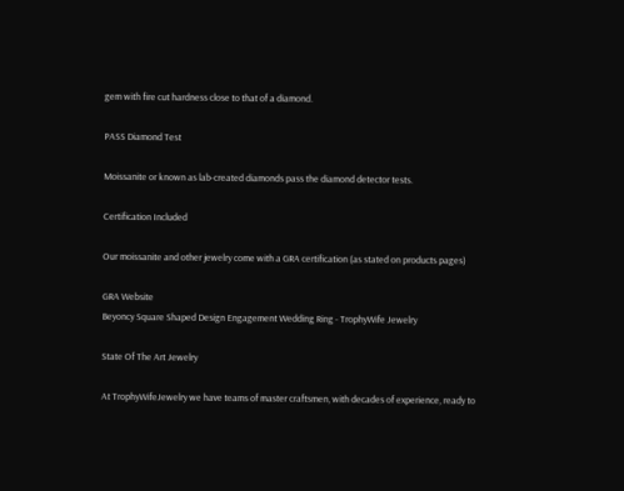gem with fire cut hardness close to that of a diamond.

PASS Diamond Test

Moissanite or known as lab-created diamonds pass the diamond detector tests.

Certification Included

Our moissanite and other jewelry come with a GRA certification (as stated on products pages)

GRA Website
Beyoncy Square Shaped Design Engagement Wedding Ring - TrophyWife Jewelry

State Of The Art Jewelry

At TrophyWifeJewelry we have teams of master craftsmen, with decades of experience, ready to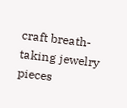craft breath-taking jewelry pieces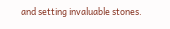and setting invaluable stones.